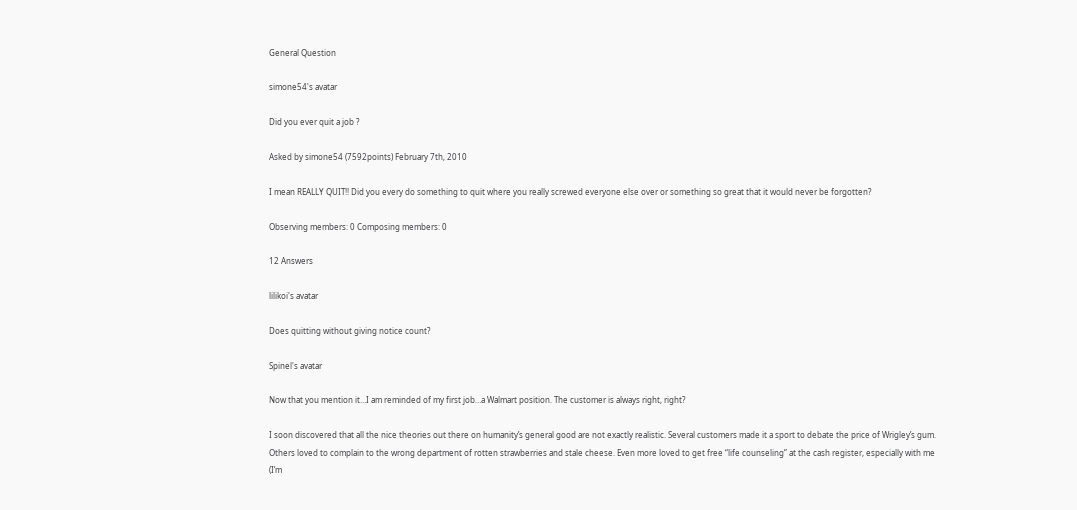General Question

simone54's avatar

Did you ever quit a job ?

Asked by simone54 (7592points) February 7th, 2010

I mean REALLY QUIT!! Did you every do something to quit where you really screwed everyone else over or something so great that it would never be forgotten?

Observing members: 0 Composing members: 0

12 Answers

lilikoi's avatar

Does quitting without giving notice count?

Spinel's avatar

Now that you mention it…I am reminded of my first job…a Walmart position. The customer is always right, right?

I soon discovered that all the nice theories out there on humanity’s general good are not exactly realistic. Several customers made it a sport to debate the price of Wrigley’s gum. Others loved to complain to the wrong department of rotten strawberries and stale cheese. Even more loved to get free “life counseling” at the cash register, especially with me (I’m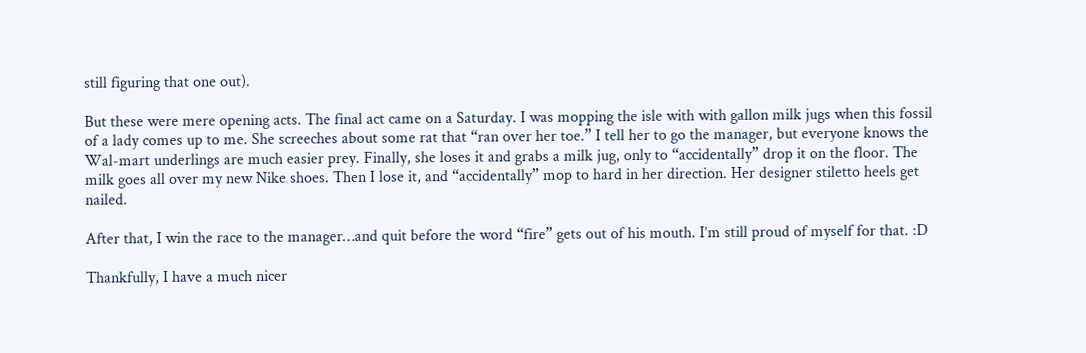still figuring that one out).

But these were mere opening acts. The final act came on a Saturday. I was mopping the isle with with gallon milk jugs when this fossil of a lady comes up to me. She screeches about some rat that “ran over her toe.” I tell her to go the manager, but everyone knows the Wal-mart underlings are much easier prey. Finally, she loses it and grabs a milk jug, only to “accidentally” drop it on the floor. The milk goes all over my new Nike shoes. Then I lose it, and “accidentally” mop to hard in her direction. Her designer stiletto heels get nailed.

After that, I win the race to the manager…and quit before the word “fire” gets out of his mouth. I’m still proud of myself for that. :D

Thankfully, I have a much nicer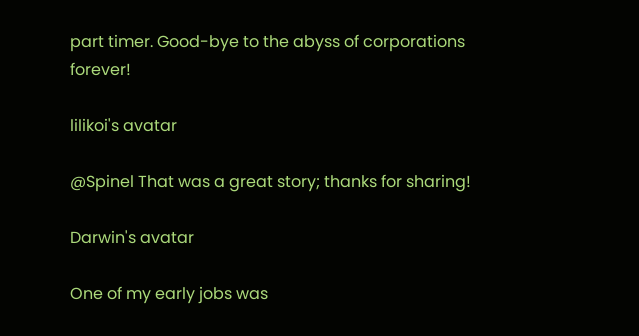part timer. Good-bye to the abyss of corporations forever!

lilikoi's avatar

@Spinel That was a great story; thanks for sharing!

Darwin's avatar

One of my early jobs was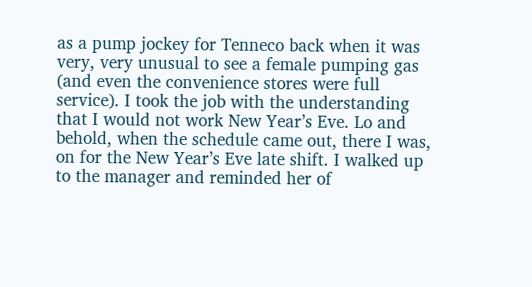as a pump jockey for Tenneco back when it was very, very unusual to see a female pumping gas (and even the convenience stores were full service). I took the job with the understanding that I would not work New Year’s Eve. Lo and behold, when the schedule came out, there I was, on for the New Year’s Eve late shift. I walked up to the manager and reminded her of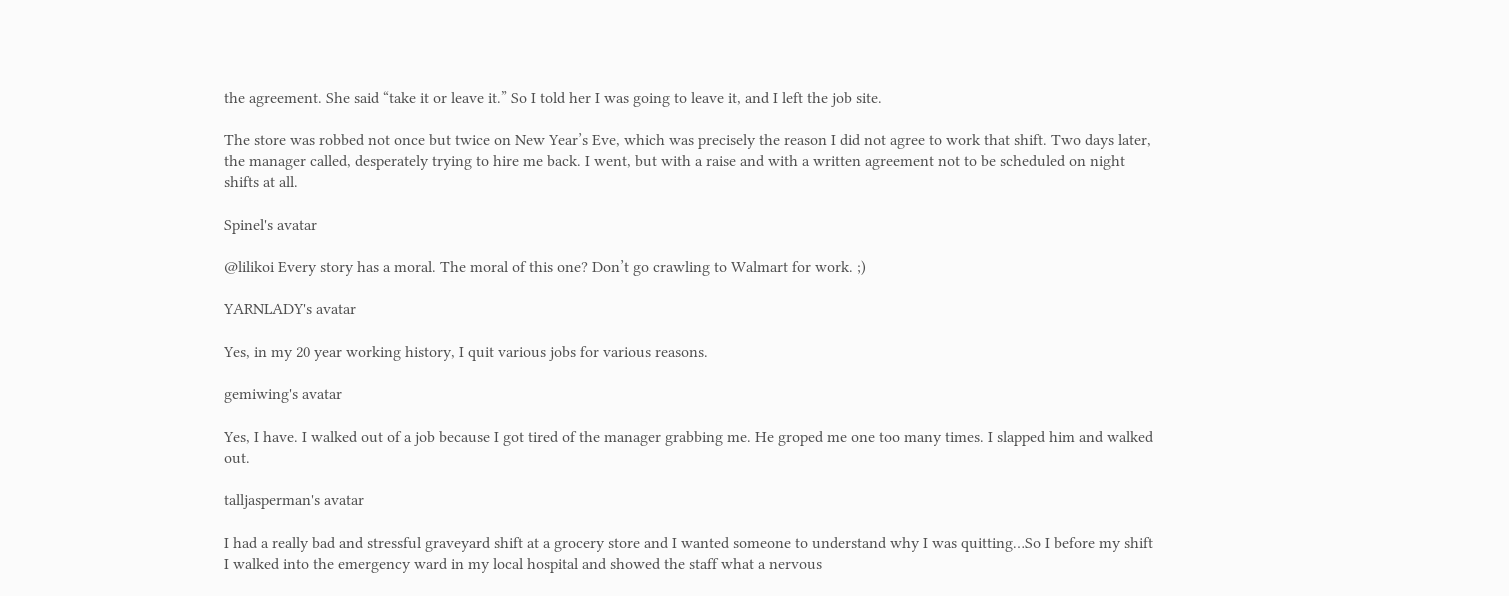the agreement. She said “take it or leave it.” So I told her I was going to leave it, and I left the job site.

The store was robbed not once but twice on New Year’s Eve, which was precisely the reason I did not agree to work that shift. Two days later, the manager called, desperately trying to hire me back. I went, but with a raise and with a written agreement not to be scheduled on night shifts at all.

Spinel's avatar

@lilikoi Every story has a moral. The moral of this one? Don’t go crawling to Walmart for work. ;)

YARNLADY's avatar

Yes, in my 20 year working history, I quit various jobs for various reasons.

gemiwing's avatar

Yes, I have. I walked out of a job because I got tired of the manager grabbing me. He groped me one too many times. I slapped him and walked out.

talljasperman's avatar

I had a really bad and stressful graveyard shift at a grocery store and I wanted someone to understand why I was quitting…So I before my shift I walked into the emergency ward in my local hospital and showed the staff what a nervous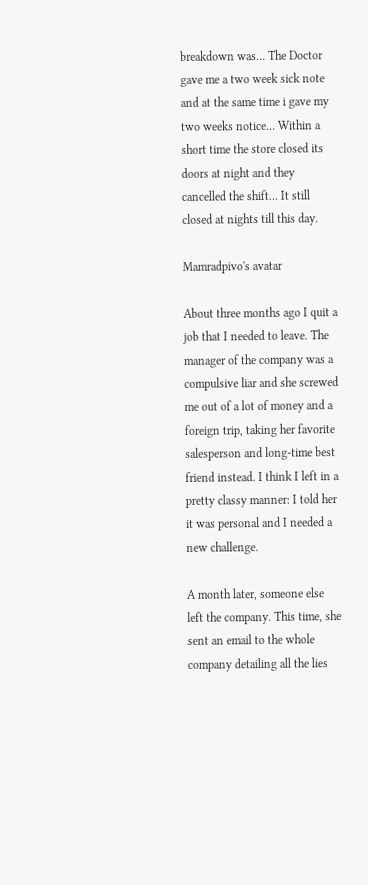breakdown was… The Doctor gave me a two week sick note and at the same time i gave my two weeks notice… Within a short time the store closed its doors at night and they cancelled the shift… It still closed at nights till this day.

Mamradpivo's avatar

About three months ago I quit a job that I needed to leave. The manager of the company was a compulsive liar and she screwed me out of a lot of money and a foreign trip, taking her favorite salesperson and long-time best friend instead. I think I left in a pretty classy manner: I told her it was personal and I needed a new challenge.

A month later, someone else left the company. This time, she sent an email to the whole company detailing all the lies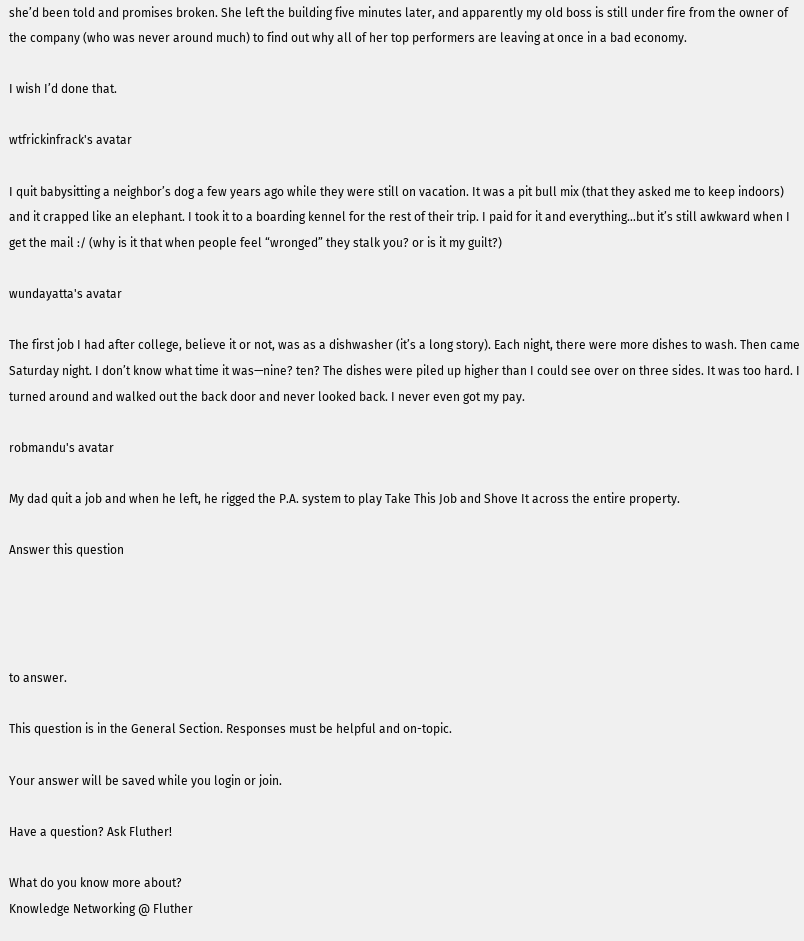she’d been told and promises broken. She left the building five minutes later, and apparently my old boss is still under fire from the owner of the company (who was never around much) to find out why all of her top performers are leaving at once in a bad economy.

I wish I’d done that.

wtfrickinfrack's avatar

I quit babysitting a neighbor’s dog a few years ago while they were still on vacation. It was a pit bull mix (that they asked me to keep indoors) and it crapped like an elephant. I took it to a boarding kennel for the rest of their trip. I paid for it and everything…but it’s still awkward when I get the mail :/ (why is it that when people feel “wronged” they stalk you? or is it my guilt?)

wundayatta's avatar

The first job I had after college, believe it or not, was as a dishwasher (it’s a long story). Each night, there were more dishes to wash. Then came Saturday night. I don’t know what time it was—nine? ten? The dishes were piled up higher than I could see over on three sides. It was too hard. I turned around and walked out the back door and never looked back. I never even got my pay.

robmandu's avatar

My dad quit a job and when he left, he rigged the P.A. system to play Take This Job and Shove It across the entire property.

Answer this question




to answer.

This question is in the General Section. Responses must be helpful and on-topic.

Your answer will be saved while you login or join.

Have a question? Ask Fluther!

What do you know more about?
Knowledge Networking @ Fluther